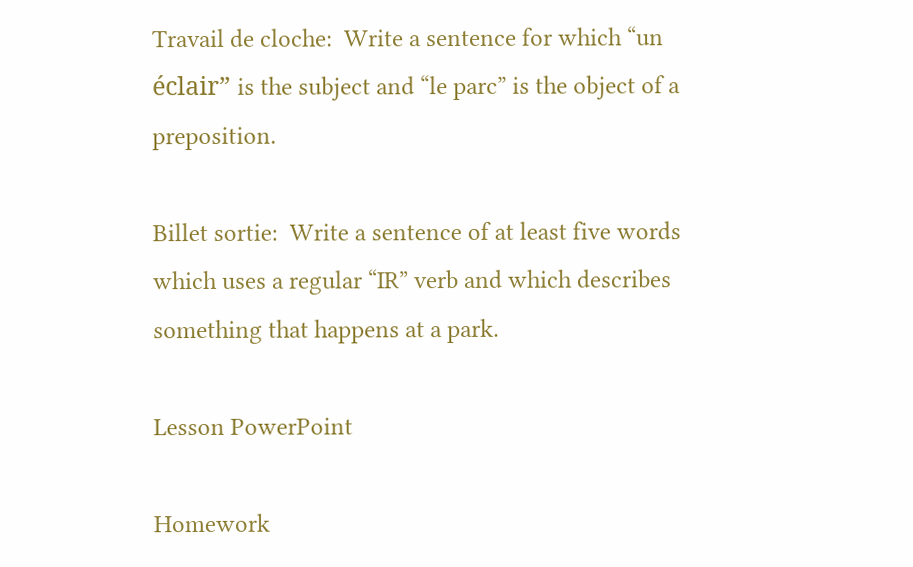Travail de cloche:  Write a sentence for which “un éclair” is the subject and “le parc” is the object of a preposition.

Billet sortie:  Write a sentence of at least five words which uses a regular “IR” verb and which describes something that happens at a park.

Lesson PowerPoint

Homework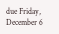due Friday, December 6